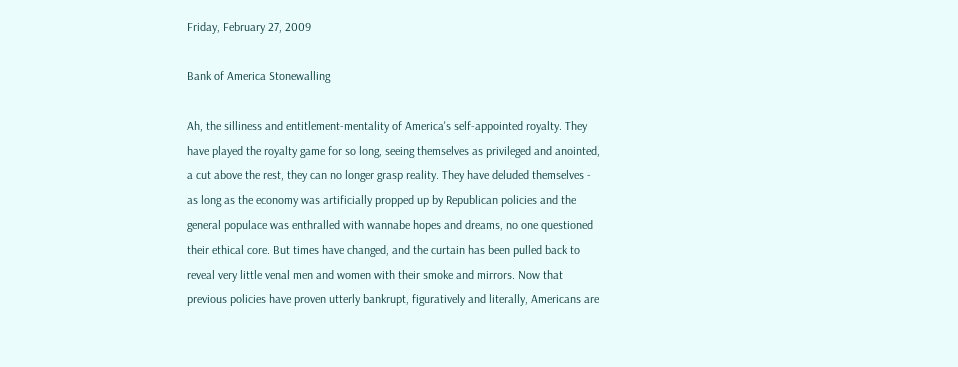Friday, February 27, 2009

Bank of America Stonewalling

Ah, the silliness and entitlement-mentality of America's self-appointed royalty. They have played the royalty game for so long, seeing themselves as privileged and anointed, a cut above the rest, they can no longer grasp reality. They have deluded themselves - as long as the economy was artificially propped up by Republican policies and the general populace was enthralled with wannabe hopes and dreams, no one questioned their ethical core. But times have changed, and the curtain has been pulled back to reveal very little venal men and women with their smoke and mirrors. Now that previous policies have proven utterly bankrupt, figuratively and literally, Americans are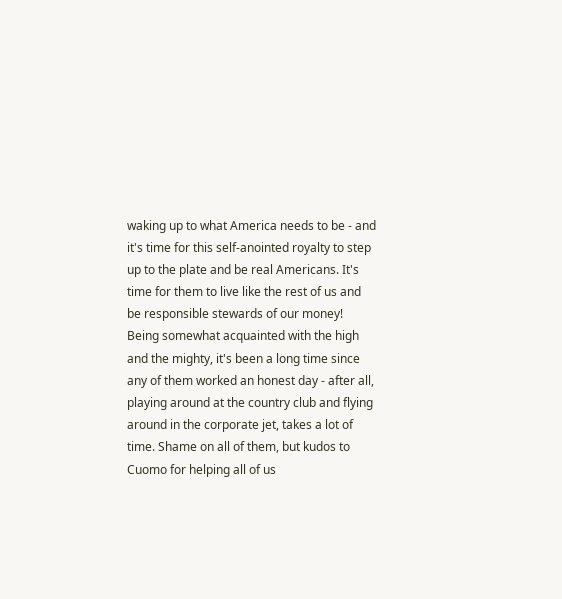waking up to what America needs to be - and it's time for this self-anointed royalty to step up to the plate and be real Americans. It's time for them to live like the rest of us and be responsible stewards of our money! Being somewhat acquainted with the high and the mighty, it's been a long time since any of them worked an honest day - after all, playing around at the country club and flying around in the corporate jet, takes a lot of time. Shame on all of them, but kudos to Cuomo for helping all of us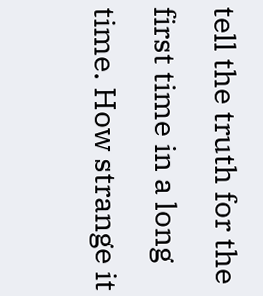tell the truth for the first time in a long time. How strange it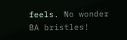feels. No wonder BA bristles!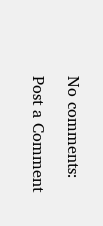No comments:

Post a Comment